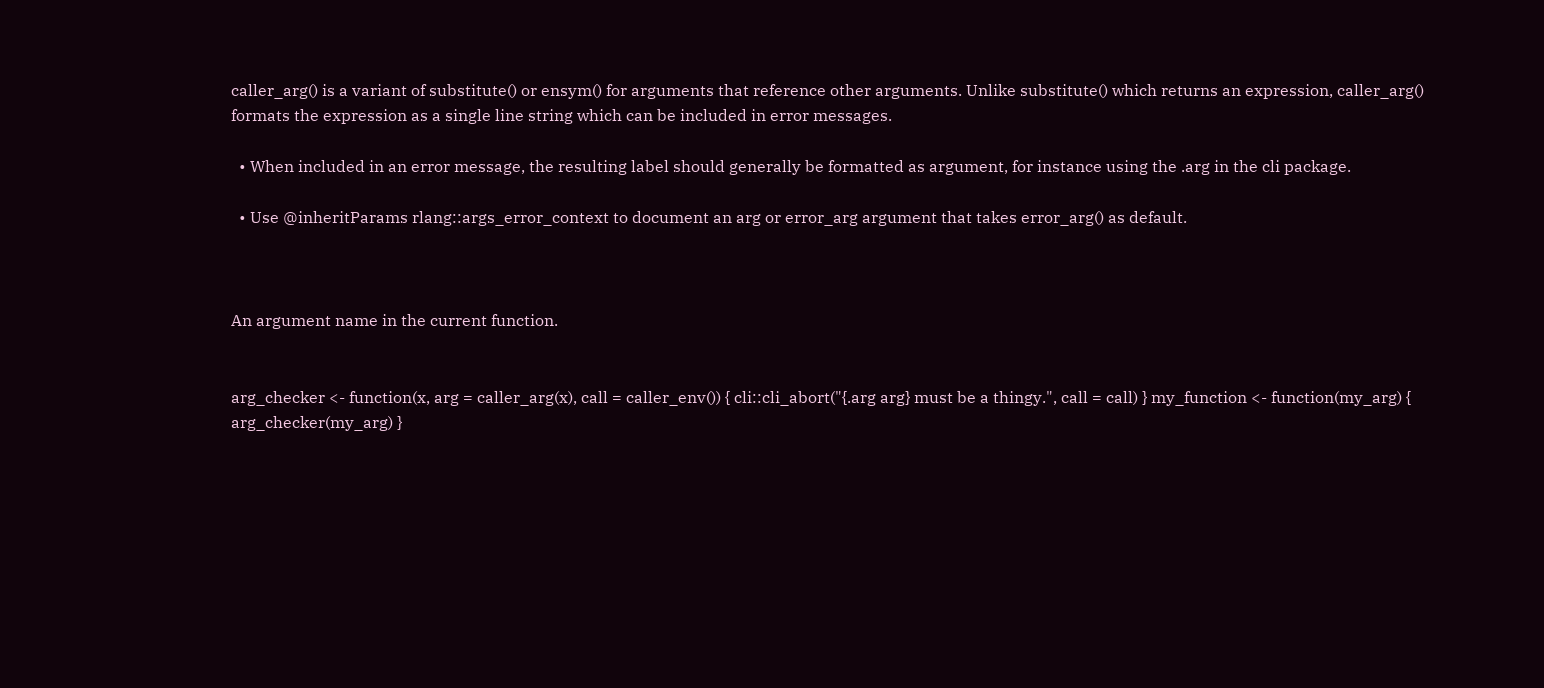caller_arg() is a variant of substitute() or ensym() for arguments that reference other arguments. Unlike substitute() which returns an expression, caller_arg() formats the expression as a single line string which can be included in error messages.

  • When included in an error message, the resulting label should generally be formatted as argument, for instance using the .arg in the cli package.

  • Use @inheritParams rlang::args_error_context to document an arg or error_arg argument that takes error_arg() as default.



An argument name in the current function.


arg_checker <- function(x, arg = caller_arg(x), call = caller_env()) { cli::cli_abort("{.arg arg} must be a thingy.", call = call) } my_function <- function(my_arg) { arg_checker(my_arg) }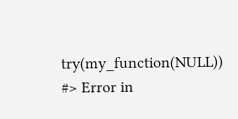try(my_function(NULL))
#> Error in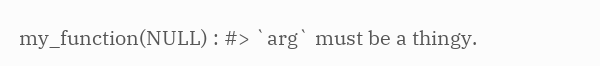my_function(NULL) : #> `arg` must be a thingy.